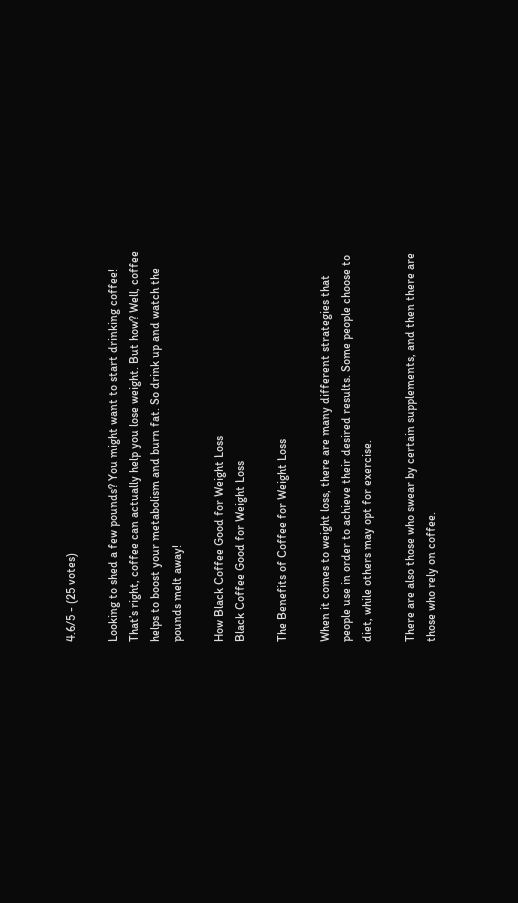4.6/5 - (25 votes)

Looking to shed a few pounds? You might want to start drinking coffee! That’s right, coffee can actually help you lose weight. But how? Well, coffee helps to boost your metabolism and burn fat. So drink up and watch the pounds melt away!

How Black Coffee Good for Weight Loss
Black Coffee Good for Weight Loss

The Benefits of Coffee for Weight Loss

When it comes to weight loss, there are many different strategies that people use in order to achieve their desired results. Some people choose to diet, while others may opt for exercise.

There are also those who swear by certain supplements, and then there are those who rely on coffee.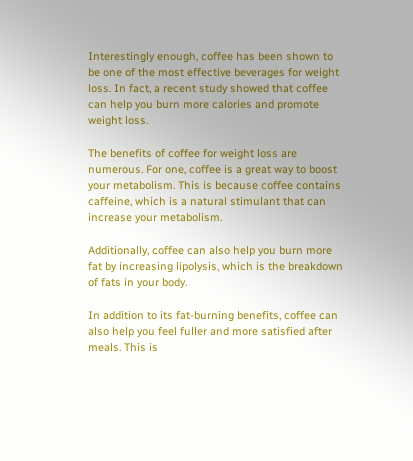Interestingly enough, coffee has been shown to be one of the most effective beverages for weight loss. In fact, a recent study showed that coffee can help you burn more calories and promote weight loss.

The benefits of coffee for weight loss are numerous. For one, coffee is a great way to boost your metabolism. This is because coffee contains caffeine, which is a natural stimulant that can increase your metabolism.

Additionally, coffee can also help you burn more fat by increasing lipolysis, which is the breakdown of fats in your body.

In addition to its fat-burning benefits, coffee can also help you feel fuller and more satisfied after meals. This is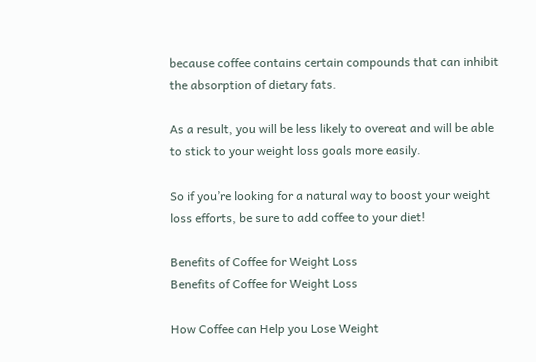because coffee contains certain compounds that can inhibit the absorption of dietary fats.

As a result, you will be less likely to overeat and will be able to stick to your weight loss goals more easily.

So if you’re looking for a natural way to boost your weight loss efforts, be sure to add coffee to your diet!

Benefits of Coffee for Weight Loss
Benefits of Coffee for Weight Loss

How Coffee can Help you Lose Weight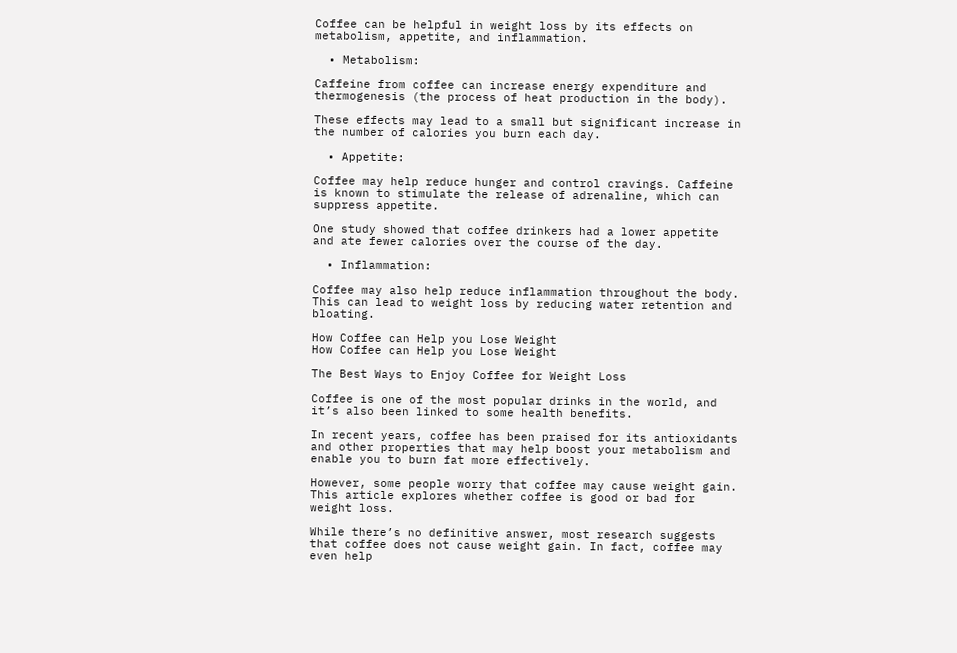Coffee can be helpful in weight loss by its effects on metabolism, appetite, and inflammation.

  • Metabolism:

Caffeine from coffee can increase energy expenditure and thermogenesis (the process of heat production in the body).

These effects may lead to a small but significant increase in the number of calories you burn each day.

  • Appetite:

Coffee may help reduce hunger and control cravings. Caffeine is known to stimulate the release of adrenaline, which can suppress appetite.

One study showed that coffee drinkers had a lower appetite and ate fewer calories over the course of the day.

  • Inflammation:

Coffee may also help reduce inflammation throughout the body. This can lead to weight loss by reducing water retention and bloating.

How Coffee can Help you Lose Weight
How Coffee can Help you Lose Weight

The Best Ways to Enjoy Coffee for Weight Loss

Coffee is one of the most popular drinks in the world, and it’s also been linked to some health benefits.

In recent years, coffee has been praised for its antioxidants and other properties that may help boost your metabolism and enable you to burn fat more effectively.

However, some people worry that coffee may cause weight gain. This article explores whether coffee is good or bad for weight loss.

While there’s no definitive answer, most research suggests that coffee does not cause weight gain. In fact, coffee may even help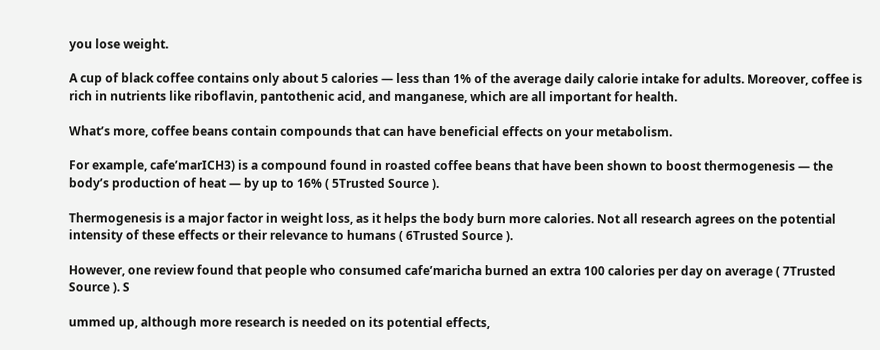you lose weight.

A cup of black coffee contains only about 5 calories — less than 1% of the average daily calorie intake for adults. Moreover, coffee is rich in nutrients like riboflavin, pantothenic acid, and manganese, which are all important for health.

What’s more, coffee beans contain compounds that can have beneficial effects on your metabolism.

For example, cafe’marICH3) is a compound found in roasted coffee beans that have been shown to boost thermogenesis — the body’s production of heat — by up to 16% ( 5Trusted Source ).

Thermogenesis is a major factor in weight loss, as it helps the body burn more calories. Not all research agrees on the potential intensity of these effects or their relevance to humans ( 6Trusted Source ).

However, one review found that people who consumed cafe’maricha burned an extra 100 calories per day on average ( 7Trusted Source ). S

ummed up, although more research is needed on its potential effects,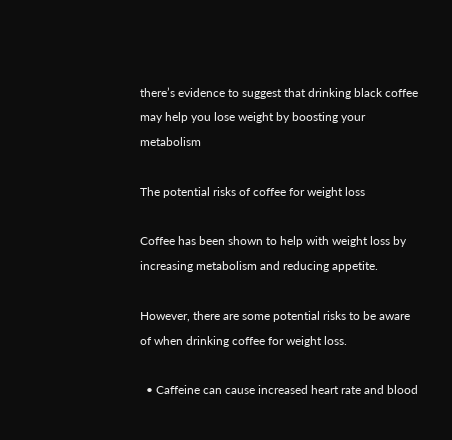there’s evidence to suggest that drinking black coffee may help you lose weight by boosting your metabolism

The potential risks of coffee for weight loss

Coffee has been shown to help with weight loss by increasing metabolism and reducing appetite.

However, there are some potential risks to be aware of when drinking coffee for weight loss.

  • Caffeine can cause increased heart rate and blood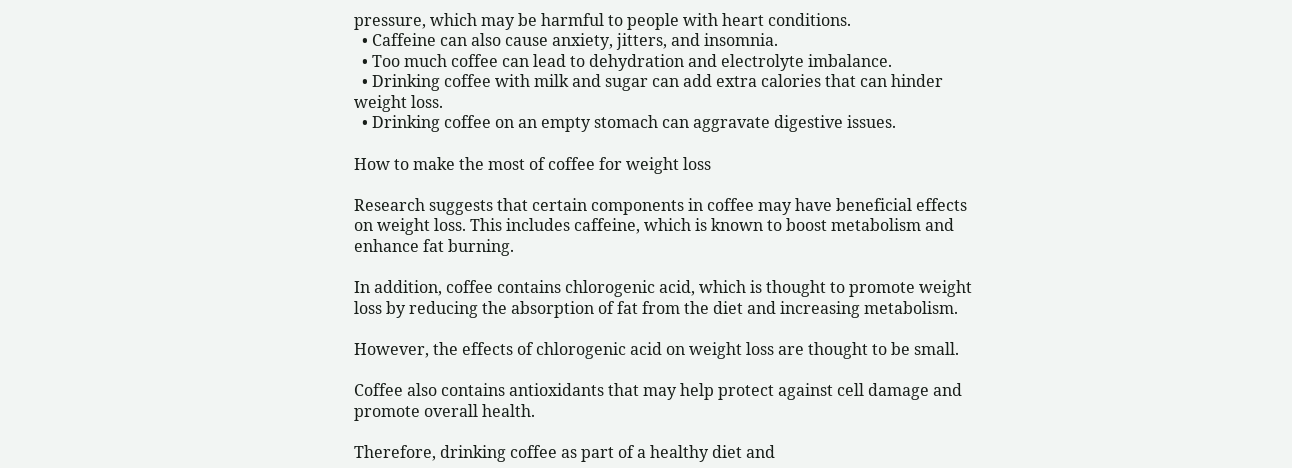pressure, which may be harmful to people with heart conditions.
  • Caffeine can also cause anxiety, jitters, and insomnia.
  • Too much coffee can lead to dehydration and electrolyte imbalance.
  • Drinking coffee with milk and sugar can add extra calories that can hinder weight loss.
  • Drinking coffee on an empty stomach can aggravate digestive issues.

How to make the most of coffee for weight loss

Research suggests that certain components in coffee may have beneficial effects on weight loss. This includes caffeine, which is known to boost metabolism and enhance fat burning.

In addition, coffee contains chlorogenic acid, which is thought to promote weight loss by reducing the absorption of fat from the diet and increasing metabolism.

However, the effects of chlorogenic acid on weight loss are thought to be small.

Coffee also contains antioxidants that may help protect against cell damage and promote overall health.

Therefore, drinking coffee as part of a healthy diet and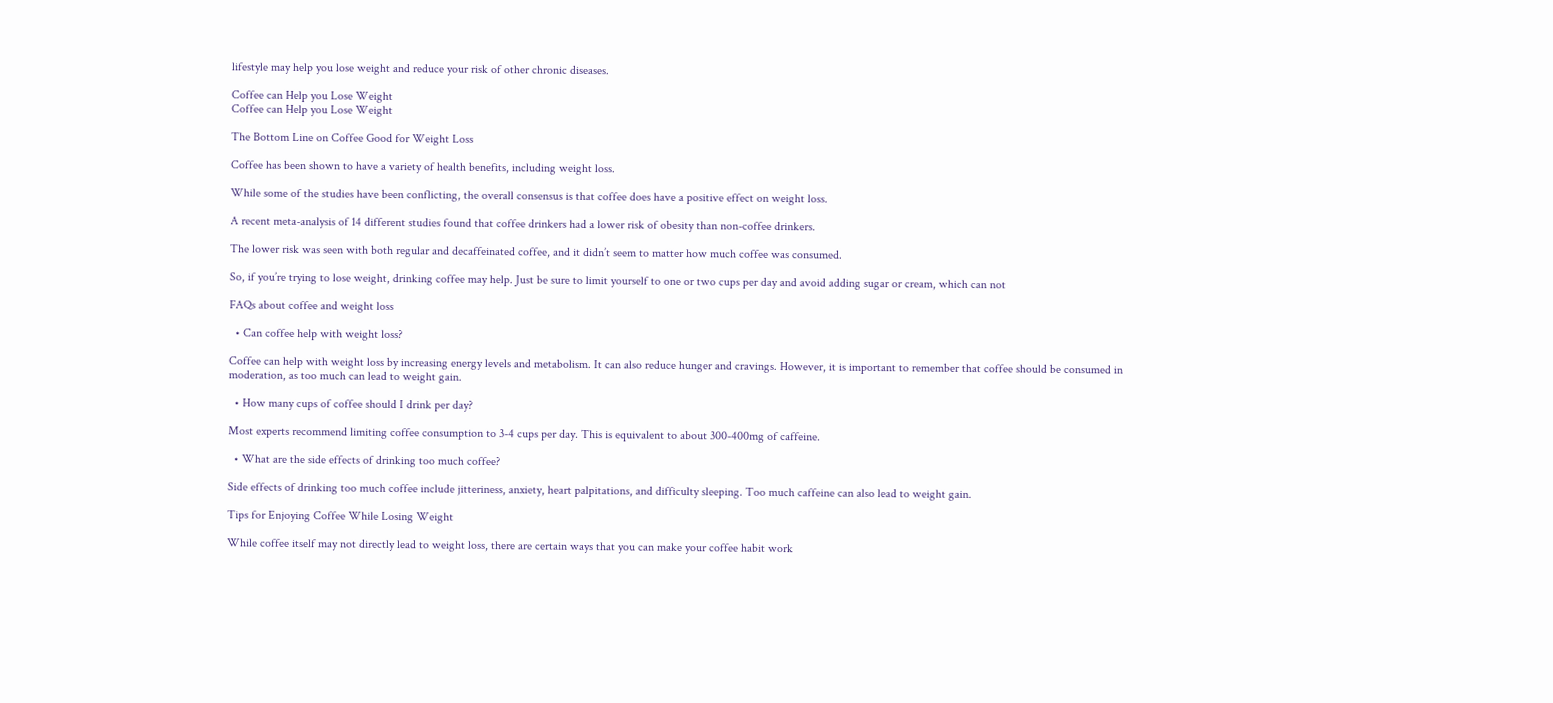lifestyle may help you lose weight and reduce your risk of other chronic diseases.

Coffee can Help you Lose Weight
Coffee can Help you Lose Weight

The Bottom Line on Coffee Good for Weight Loss

Coffee has been shown to have a variety of health benefits, including weight loss.

While some of the studies have been conflicting, the overall consensus is that coffee does have a positive effect on weight loss.

A recent meta-analysis of 14 different studies found that coffee drinkers had a lower risk of obesity than non-coffee drinkers.

The lower risk was seen with both regular and decaffeinated coffee, and it didn’t seem to matter how much coffee was consumed.

So, if you’re trying to lose weight, drinking coffee may help. Just be sure to limit yourself to one or two cups per day and avoid adding sugar or cream, which can not

FAQs about coffee and weight loss

  • Can coffee help with weight loss?

Coffee can help with weight loss by increasing energy levels and metabolism. It can also reduce hunger and cravings. However, it is important to remember that coffee should be consumed in moderation, as too much can lead to weight gain.

  • How many cups of coffee should I drink per day?

Most experts recommend limiting coffee consumption to 3-4 cups per day. This is equivalent to about 300-400mg of caffeine.

  • What are the side effects of drinking too much coffee?

Side effects of drinking too much coffee include jitteriness, anxiety, heart palpitations, and difficulty sleeping. Too much caffeine can also lead to weight gain.

Tips for Enjoying Coffee While Losing Weight

While coffee itself may not directly lead to weight loss, there are certain ways that you can make your coffee habit work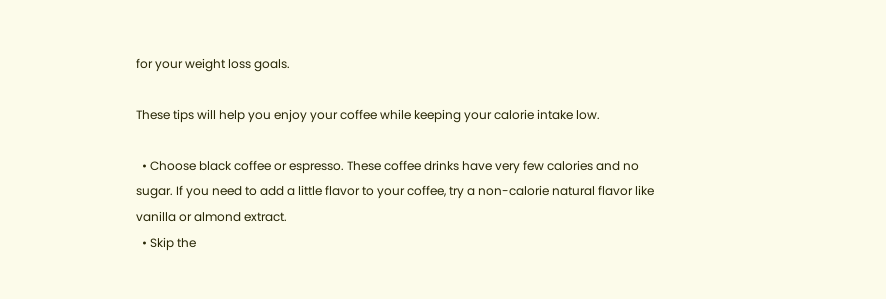for your weight loss goals.

These tips will help you enjoy your coffee while keeping your calorie intake low.

  • Choose black coffee or espresso. These coffee drinks have very few calories and no sugar. If you need to add a little flavor to your coffee, try a non-calorie natural flavor like vanilla or almond extract.
  • Skip the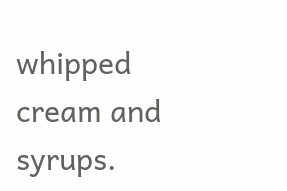whipped cream and syrups.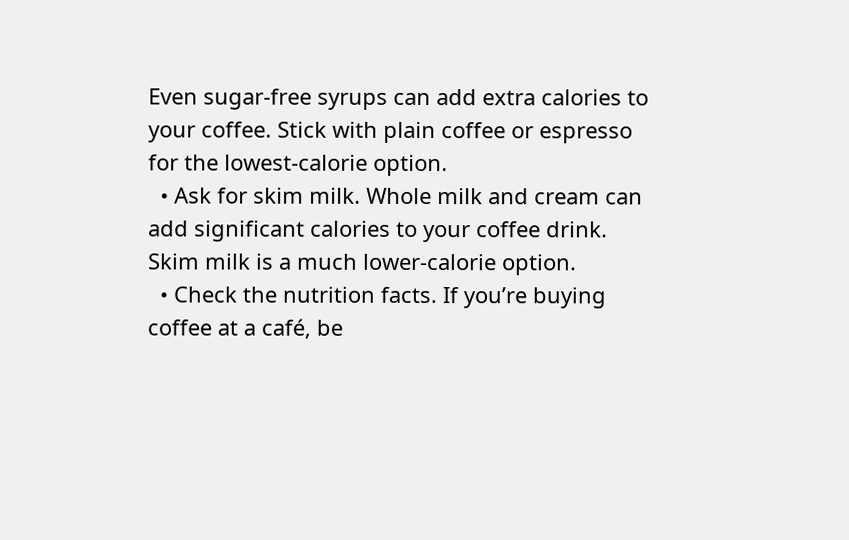Even sugar-free syrups can add extra calories to your coffee. Stick with plain coffee or espresso for the lowest-calorie option.
  • Ask for skim milk. Whole milk and cream can add significant calories to your coffee drink. Skim milk is a much lower-calorie option.
  • Check the nutrition facts. If you’re buying coffee at a café, be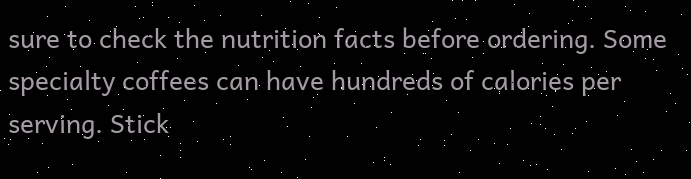sure to check the nutrition facts before ordering. Some specialty coffees can have hundreds of calories per serving. Stick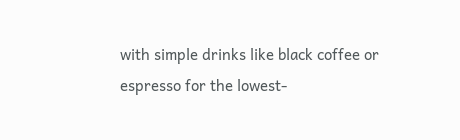with simple drinks like black coffee or espresso for the lowest-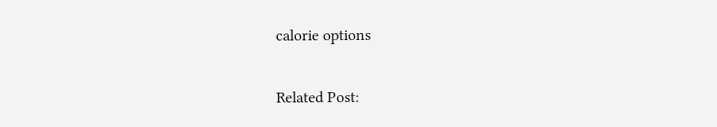calorie options


Related Post: